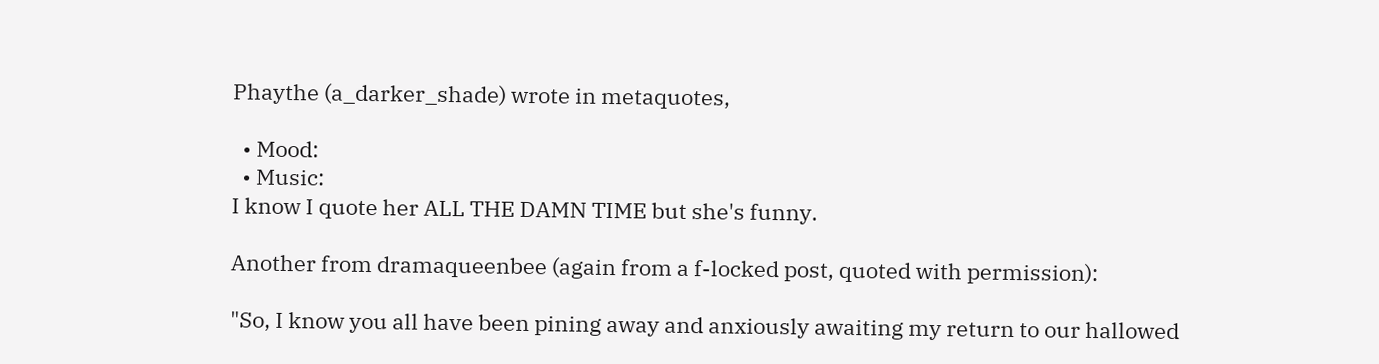Phaythe (a_darker_shade) wrote in metaquotes,

  • Mood:
  • Music:
I know I quote her ALL THE DAMN TIME but she's funny.

Another from dramaqueenbee (again from a f-locked post, quoted with permission):

"So, I know you all have been pining away and anxiously awaiting my return to our hallowed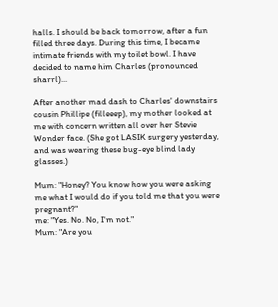halls. I should be back tomorrow, after a fun filled three days. During this time, I became intimate friends with my toilet bowl. I have decided to name him Charles (pronounced sharrl)...

After another mad dash to Charles' downstairs cousin Phillipe (filleeep), my mother looked at me with concern written all over her Stevie Wonder face. (She got LASIK surgery yesterday, and was wearing these bug-eye blind lady glasses.)

Mum: "Honey? You know how you were asking me what I would do if you told me that you were pregnant?"
me: "Yes. No. No, I'm not."
Mum: "Are you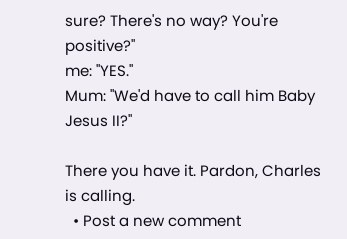sure? There's no way? You're positive?"
me: "YES."
Mum: "We'd have to call him Baby Jesus II?"

There you have it. Pardon, Charles is calling.
  • Post a new comment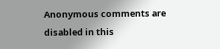Anonymous comments are disabled in this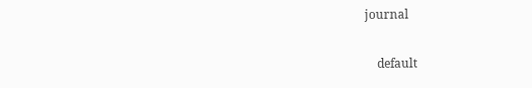journal

    default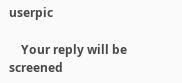userpic

    Your reply will be screened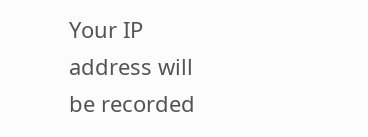Your IP address will be recorded